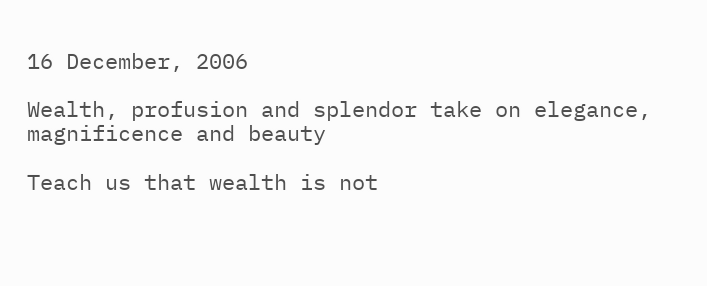16 December, 2006

Wealth, profusion and splendor take on elegance, magnificence and beauty

Teach us that wealth is not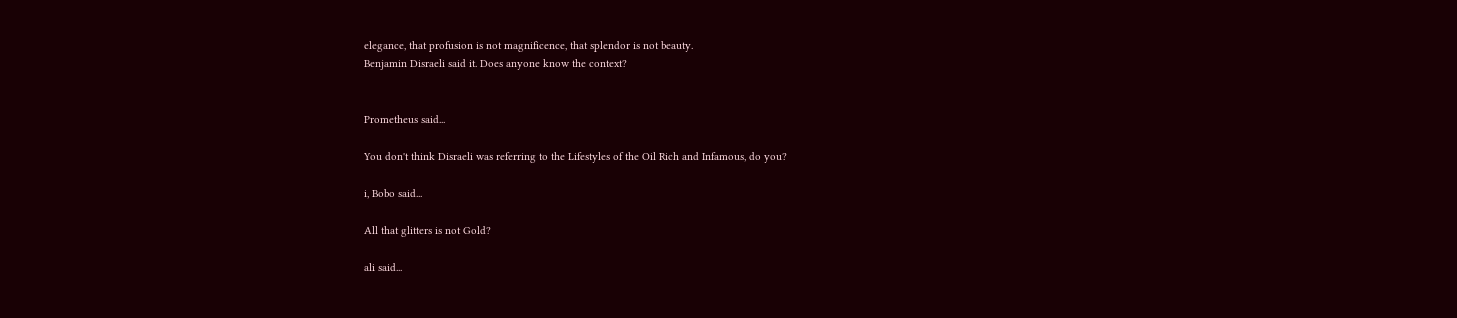elegance, that profusion is not magnificence, that splendor is not beauty.
Benjamin Disraeli said it. Does anyone know the context?


Prometheus said...

You don't think Disraeli was referring to the Lifestyles of the Oil Rich and Infamous, do you?

i, Bobo said...

All that glitters is not Gold?

ali said...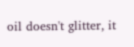oil doesn't glitter, it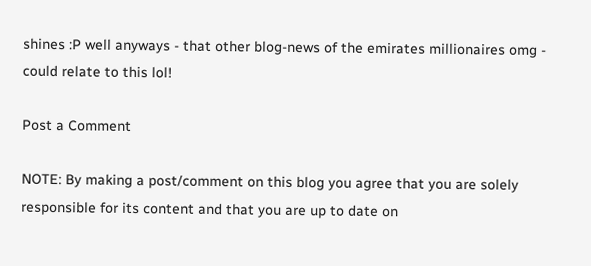shines :P well anyways - that other blog-news of the emirates millionaires omg - could relate to this lol!

Post a Comment

NOTE: By making a post/comment on this blog you agree that you are solely responsible for its content and that you are up to date on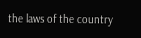the laws of the country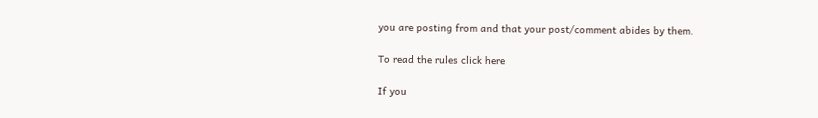you are posting from and that your post/comment abides by them.

To read the rules click here

If you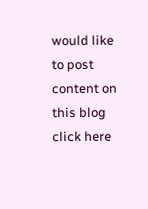would like to post content on this blog click here